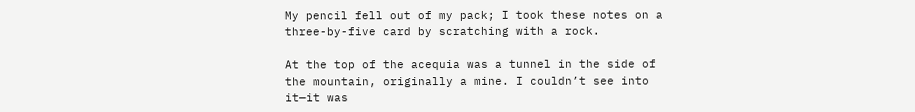My pencil fell out of my pack; I took these notes on a three-by-five card by scratching with a rock.

At the top of the acequia was a tunnel in the side of the mountain, originally a mine. I couldn’t see into it—it was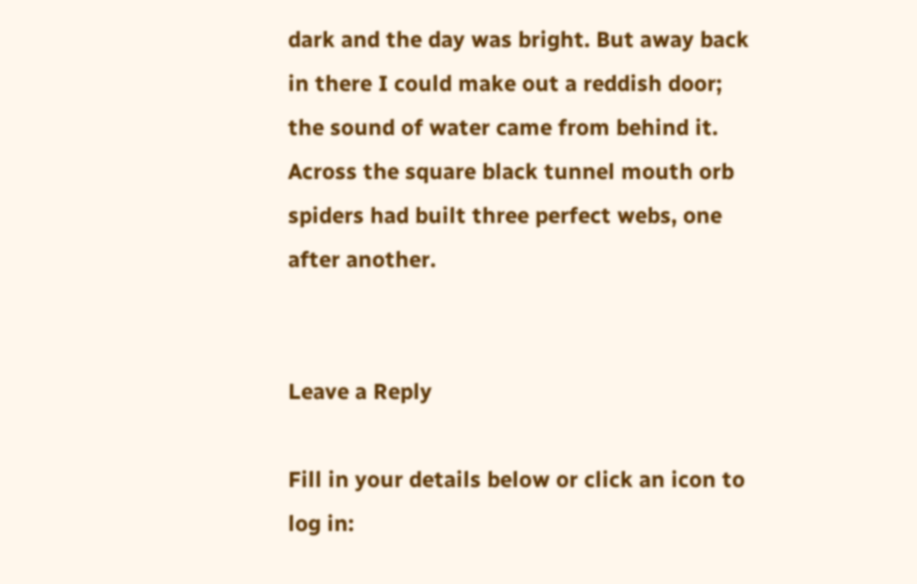dark and the day was bright. But away back in there I could make out a reddish door; the sound of water came from behind it. Across the square black tunnel mouth orb spiders had built three perfect webs, one after another.


Leave a Reply

Fill in your details below or click an icon to log in: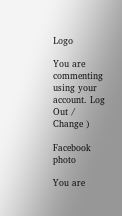Logo

You are commenting using your account. Log Out /  Change )

Facebook photo

You are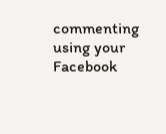commenting using your Facebook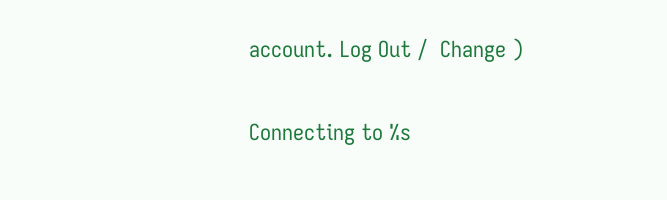account. Log Out /  Change )

Connecting to %s